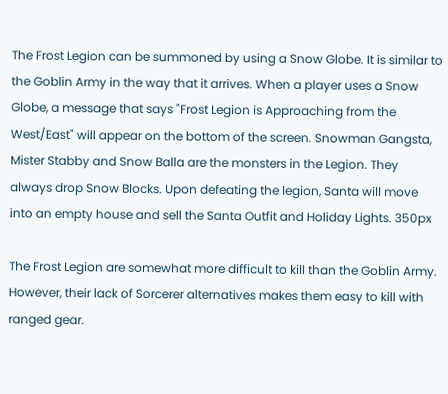The Frost Legion can be summoned by using a Snow Globe. It is similar to the Goblin Army in the way that it arrives. When a player uses a Snow Globe, a message that says "Frost Legion is Approaching from the West/East" will appear on the bottom of the screen. Snowman Gangsta, Mister Stabby and Snow Balla are the monsters in the Legion. They always drop Snow Blocks. Upon defeating the legion, Santa will move into an empty house and sell the Santa Outfit and Holiday Lights. 350px

The Frost Legion are somewhat more difficult to kill than the Goblin Army. However, their lack of Sorcerer alternatives makes them easy to kill with ranged gear.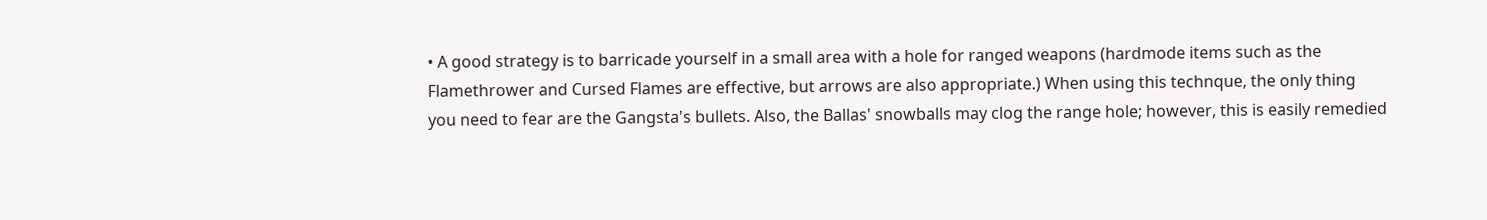• A good strategy is to barricade yourself in a small area with a hole for ranged weapons (hardmode items such as the Flamethrower and Cursed Flames are effective, but arrows are also appropriate.) When using this technque, the only thing you need to fear are the Gangsta's bullets. Also, the Ballas' snowballs may clog the range hole; however, this is easily remedied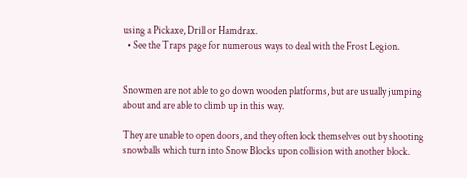using a Pickaxe, Drill or Hamdrax.
  • See the Traps page for numerous ways to deal with the Frost Legion.


Snowmen are not able to go down wooden platforms, but are usually jumping about and are able to climb up in this way.

They are unable to open doors, and they often lock themselves out by shooting snowballs which turn into Snow Blocks upon collision with another block.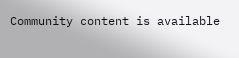Community content is available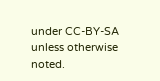under CC-BY-SA unless otherwise noted.